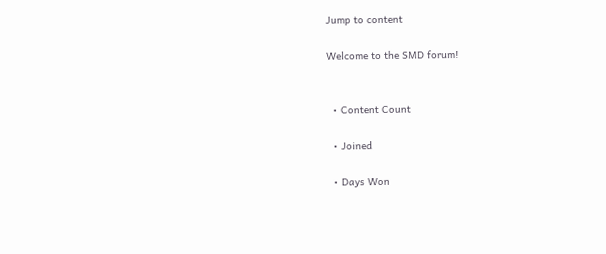Jump to content

Welcome to the SMD forum!


  • Content Count

  • Joined

  • Days Won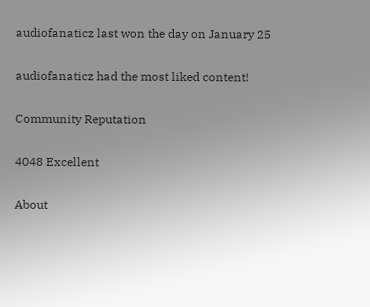audiofanaticz last won the day on January 25

audiofanaticz had the most liked content!

Community Reputation

4048 Excellent

About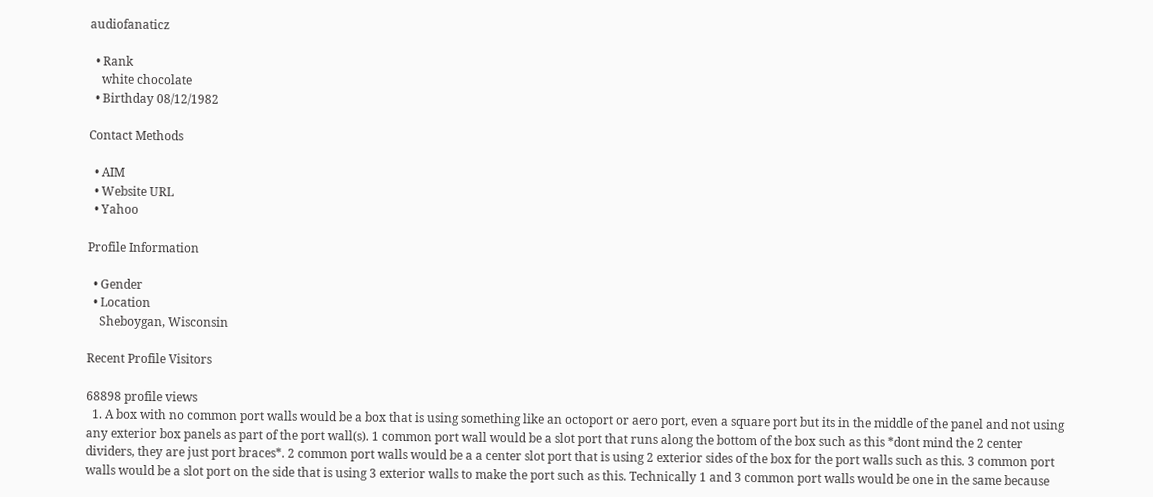audiofanaticz

  • Rank
    white chocolate
  • Birthday 08/12/1982

Contact Methods

  • AIM
  • Website URL
  • Yahoo

Profile Information

  • Gender
  • Location
    Sheboygan, Wisconsin

Recent Profile Visitors

68898 profile views
  1. A box with no common port walls would be a box that is using something like an octoport or aero port, even a square port but its in the middle of the panel and not using any exterior box panels as part of the port wall(s). 1 common port wall would be a slot port that runs along the bottom of the box such as this *dont mind the 2 center dividers, they are just port braces*. 2 common port walls would be a a center slot port that is using 2 exterior sides of the box for the port walls such as this. 3 common port walls would be a slot port on the side that is using 3 exterior walls to make the port such as this. Technically 1 and 3 common port walls would be one in the same because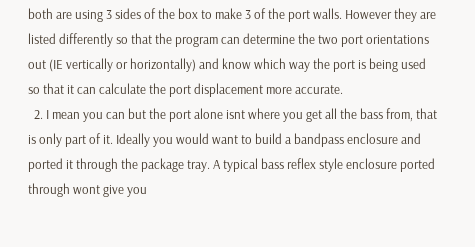both are using 3 sides of the box to make 3 of the port walls. However they are listed differently so that the program can determine the two port orientations out (IE vertically or horizontally) and know which way the port is being used so that it can calculate the port displacement more accurate.
  2. I mean you can but the port alone isnt where you get all the bass from, that is only part of it. Ideally you would want to build a bandpass enclosure and ported it through the package tray. A typical bass reflex style enclosure ported through wont give you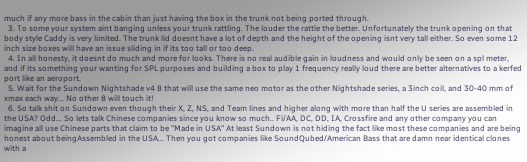much if any more bass in the cabin than just having the box in the trunk not being ported through.
  3. To some your system aint banging unless your trunk rattling. The louder the rattle the better. Unfortunately the trunk opening on that body style Caddy is very limited. The trunk lid doesnt have a lot of depth and the height of the opening isnt very tall either. So even some 12 inch size boxes will have an issue sliding in if its too tall or too deep.
  4. In all honesty, it doesnt do much and more for looks. There is no real audible gain in loudness and would only be seen on a spl meter, and if its something your wanting for SPL purposes and building a box to play 1 frequency really loud there are better alternatives to a kerfed port like an aeroport.
  5. Wait for the Sundown Nightshade v4 8 that will use the same neo motor as the other Nightshade series, a 3inch coil, and 30-40 mm of xmax each way... No other 8 will touch it!
  6. So talk shit on Sundown even though their X, Z, NS, and Team lines and higher along with more than half the U series are assembled in the USA? Odd... So lets talk Chinese companies since you know so much.. Fi/AA, DC, DD, IA, Crossfire and any other company you can imagine all use Chinese parts that claim to be "Made in USA" At least Sundown is not hiding the fact like most these companies and are being honest about beingAssembled in the USA... Then you got companies like SoundQubed/American Bass that are damn near identical clones with a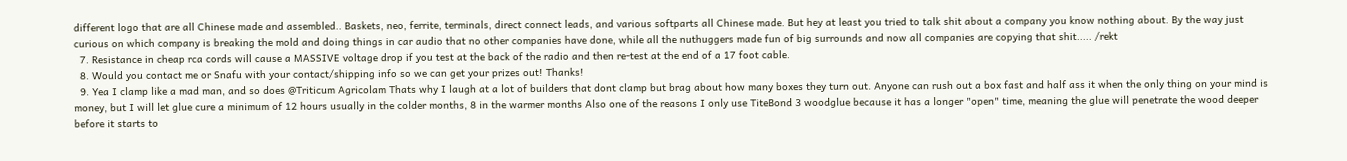different logo that are all Chinese made and assembled.. Baskets, neo, ferrite, terminals, direct connect leads, and various softparts all Chinese made. But hey at least you tried to talk shit about a company you know nothing about. By the way just curious on which company is breaking the mold and doing things in car audio that no other companies have done, while all the nuthuggers made fun of big surrounds and now all companies are copying that shit..... /rekt
  7. Resistance in cheap rca cords will cause a MASSIVE voltage drop if you test at the back of the radio and then re-test at the end of a 17 foot cable.
  8. Would you contact me or Snafu with your contact/shipping info so we can get your prizes out! Thanks!
  9. Yea I clamp like a mad man, and so does @Triticum Agricolam Thats why I laugh at a lot of builders that dont clamp but brag about how many boxes they turn out. Anyone can rush out a box fast and half ass it when the only thing on your mind is money, but I will let glue cure a minimum of 12 hours usually in the colder months, 8 in the warmer months Also one of the reasons I only use TiteBond 3 woodglue because it has a longer "open" time, meaning the glue will penetrate the wood deeper before it starts to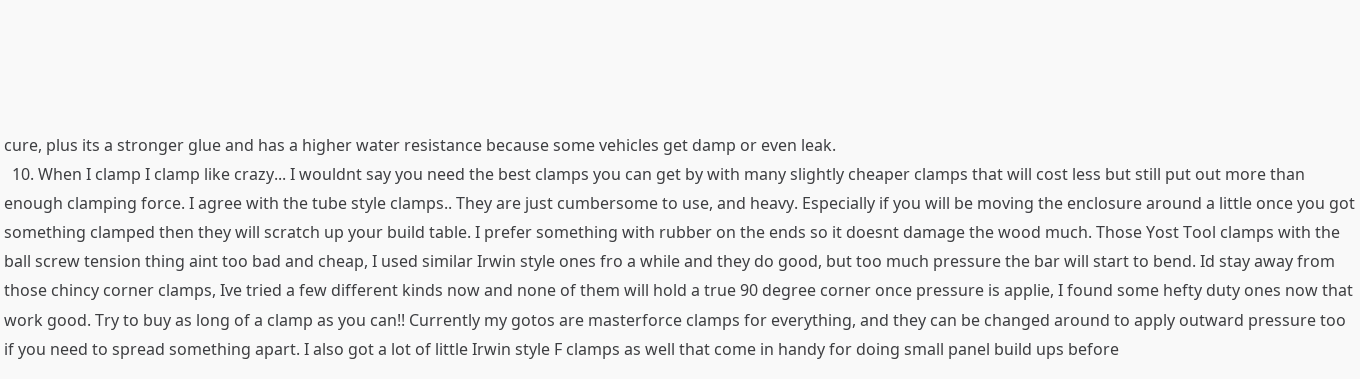cure, plus its a stronger glue and has a higher water resistance because some vehicles get damp or even leak.
  10. When I clamp I clamp like crazy... I wouldnt say you need the best clamps you can get by with many slightly cheaper clamps that will cost less but still put out more than enough clamping force. I agree with the tube style clamps.. They are just cumbersome to use, and heavy. Especially if you will be moving the enclosure around a little once you got something clamped then they will scratch up your build table. I prefer something with rubber on the ends so it doesnt damage the wood much. Those Yost Tool clamps with the ball screw tension thing aint too bad and cheap, I used similar Irwin style ones fro a while and they do good, but too much pressure the bar will start to bend. Id stay away from those chincy corner clamps, Ive tried a few different kinds now and none of them will hold a true 90 degree corner once pressure is applie, I found some hefty duty ones now that work good. Try to buy as long of a clamp as you can!! Currently my gotos are masterforce clamps for everything, and they can be changed around to apply outward pressure too if you need to spread something apart. I also got a lot of little Irwin style F clamps as well that come in handy for doing small panel build ups before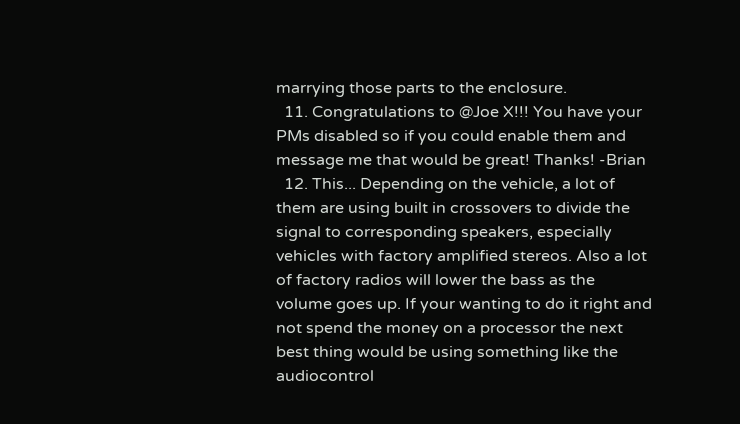marrying those parts to the enclosure.
  11. Congratulations to @Joe X!!! You have your PMs disabled so if you could enable them and message me that would be great! Thanks! -Brian
  12. This... Depending on the vehicle, a lot of them are using built in crossovers to divide the signal to corresponding speakers, especially vehicles with factory amplified stereos. Also a lot of factory radios will lower the bass as the volume goes up. If your wanting to do it right and not spend the money on a processor the next best thing would be using something like the audiocontrol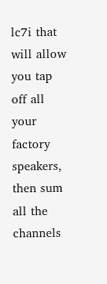lc7i that will allow you tap off all your factory speakers, then sum all the channels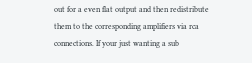out for a even flat output and then redistribute them to the corresponding amplifiers via rca connections. If your just wanting a sub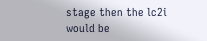stage then the lc2i would be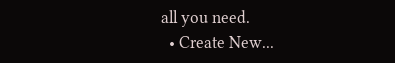all you need.
  • Create New...